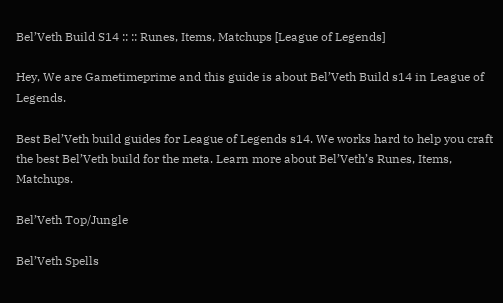Bel’Veth Build S14 :: :: Runes, Items, Matchups [League of Legends]

Hey, We are Gametimeprime and this guide is about Bel’Veth Build s14 in League of Legends.

Best Bel’Veth build guides for League of Legends s14. We works hard to help you craft the best Bel’Veth build for the meta. Learn more about Bel’Veth’s Runes, Items, Matchups.

Bel’Veth Top/Jungle

Bel’Veth Spells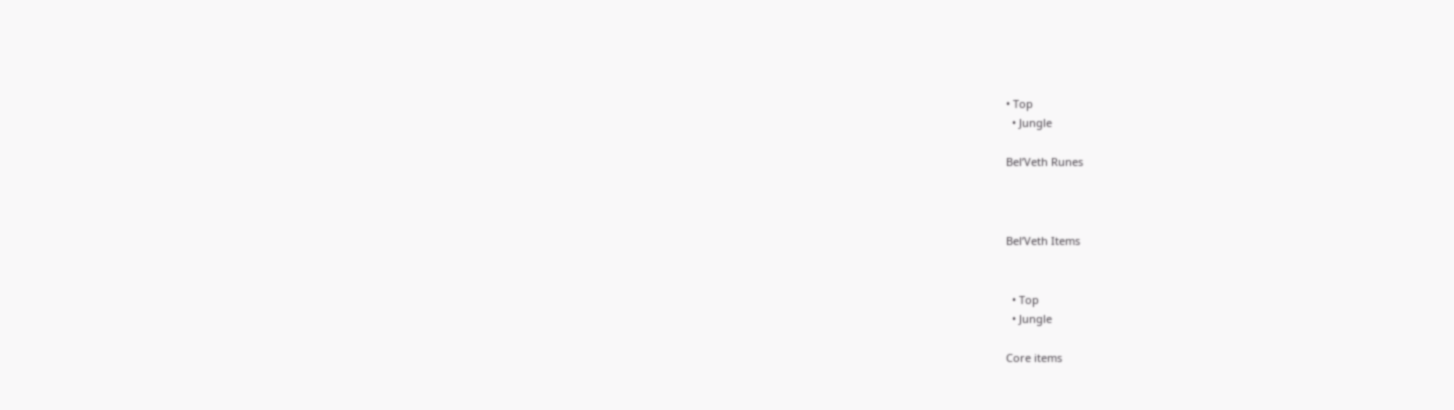• Top
  • Jungle

Bel’Veth Runes



Bel’Veth Items


  • Top
  • Jungle

Core items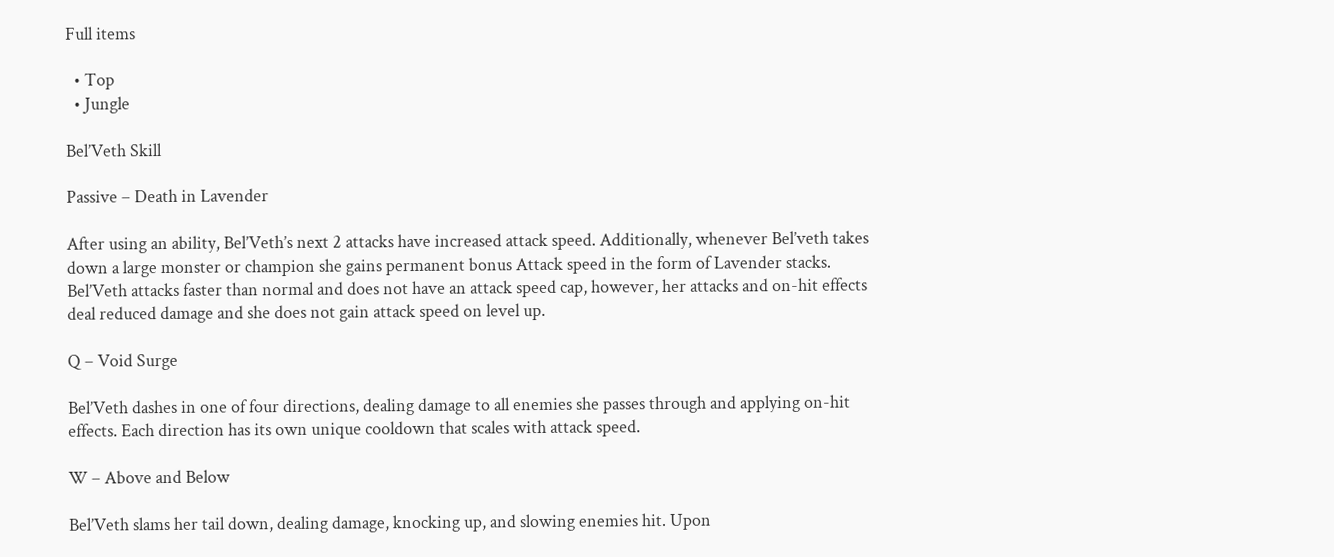Full items

  • Top
  • Jungle

Bel’Veth Skill

Passive – Death in Lavender

After using an ability, Bel’Veth’s next 2 attacks have increased attack speed. Additionally, whenever Bel’veth takes down a large monster or champion she gains permanent bonus Attack speed in the form of Lavender stacks. Bel’Veth attacks faster than normal and does not have an attack speed cap, however, her attacks and on-hit effects deal reduced damage and she does not gain attack speed on level up.

Q – Void Surge

Bel’Veth dashes in one of four directions, dealing damage to all enemies she passes through and applying on-hit effects. Each direction has its own unique cooldown that scales with attack speed.

W – Above and Below

Bel’Veth slams her tail down, dealing damage, knocking up, and slowing enemies hit. Upon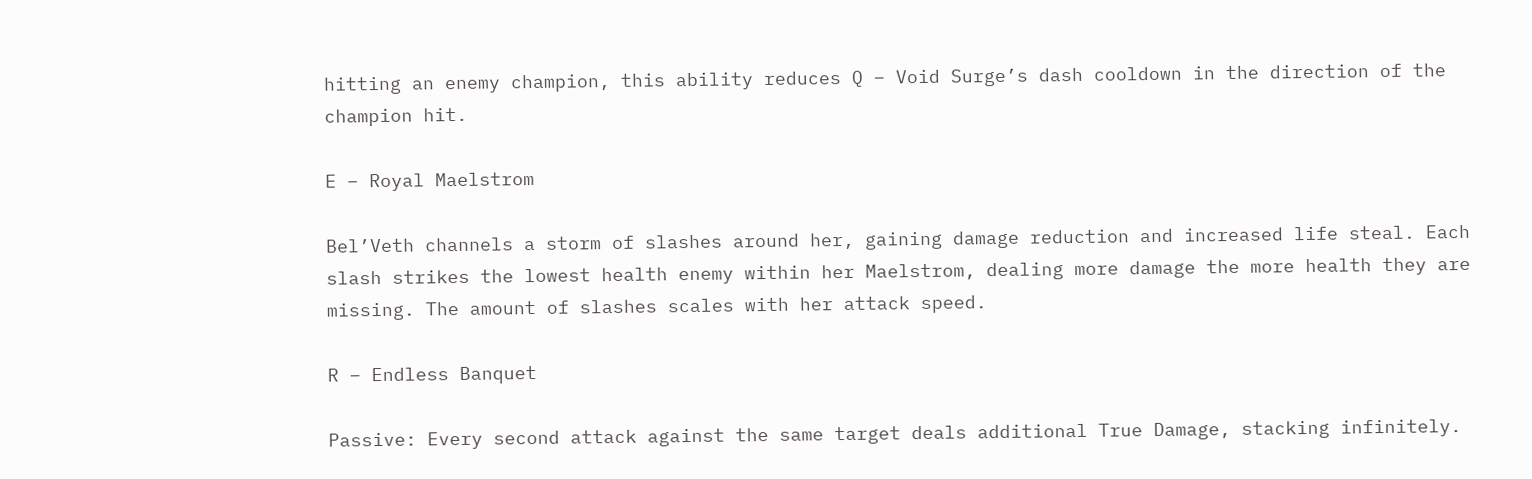hitting an enemy champion, this ability reduces Q – Void Surge’s dash cooldown in the direction of the champion hit.

E – Royal Maelstrom

Bel’Veth channels a storm of slashes around her, gaining damage reduction and increased life steal. Each slash strikes the lowest health enemy within her Maelstrom, dealing more damage the more health they are missing. The amount of slashes scales with her attack speed.

R – Endless Banquet

Passive: Every second attack against the same target deals additional True Damage, stacking infinitely.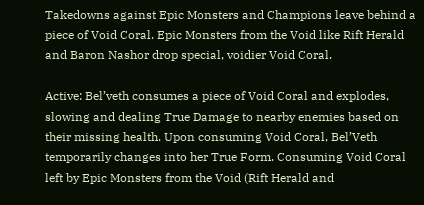Takedowns against Epic Monsters and Champions leave behind a piece of Void Coral. Epic Monsters from the Void like Rift Herald and Baron Nashor drop special, voidier Void Coral.

Active: Bel’veth consumes a piece of Void Coral and explodes, slowing and dealing True Damage to nearby enemies based on their missing health. Upon consuming Void Coral, Bel’Veth temporarily changes into her True Form. Consuming Void Coral left by Epic Monsters from the Void (Rift Herald and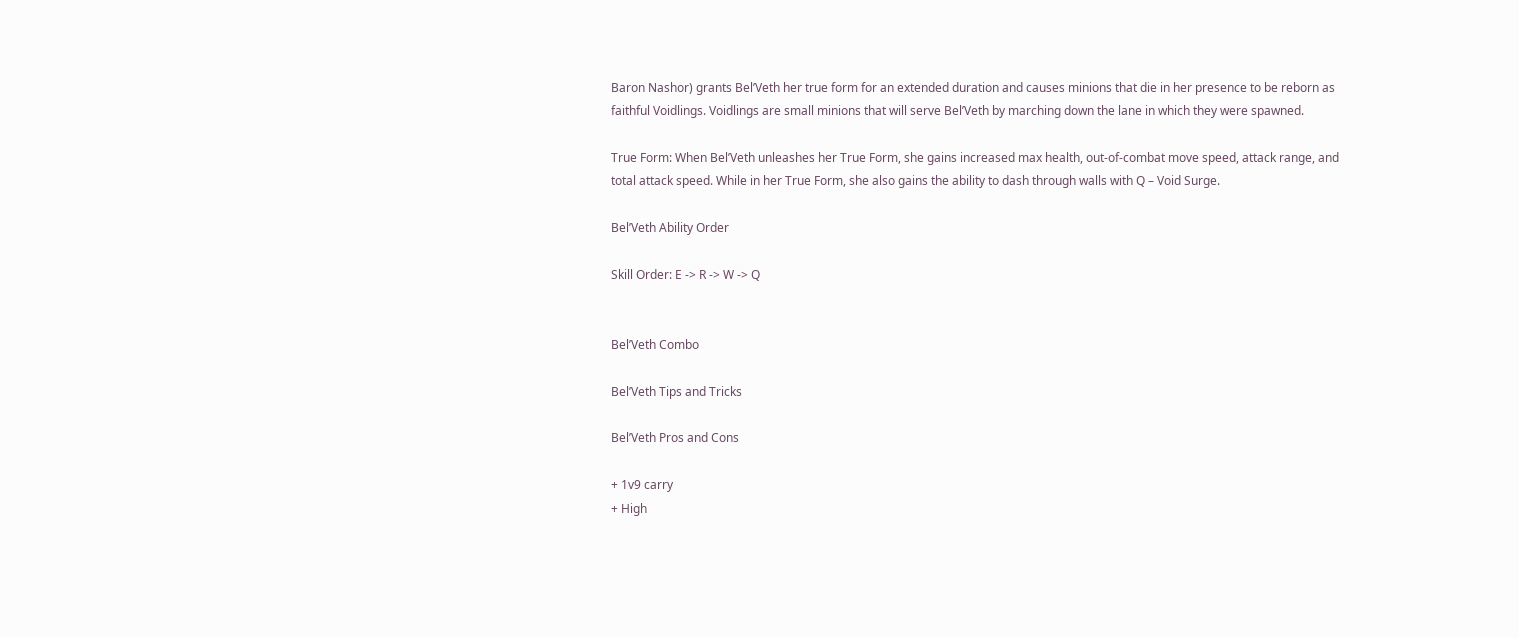Baron Nashor) grants Bel’Veth her true form for an extended duration and causes minions that die in her presence to be reborn as faithful Voidlings. Voidlings are small minions that will serve Bel’Veth by marching down the lane in which they were spawned.

True Form: When Bel’Veth unleashes her True Form, she gains increased max health, out-of-combat move speed, attack range, and total attack speed. While in her True Form, she also gains the ability to dash through walls with Q – Void Surge.

Bel’Veth Ability Order

Skill Order: E -> R -> W -> Q


Bel’Veth Combo

Bel’Veth Tips and Tricks

Bel’Veth Pros and Cons

+ 1v9 carry
+ High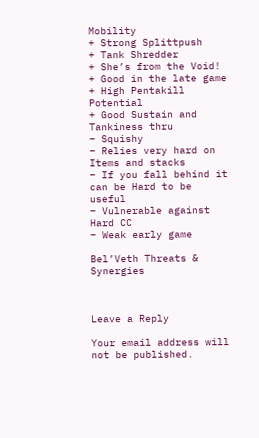Mobility
+ Strong Splittpush
+ Tank Shredder
+ She’s from the Void!
+ Good in the late game
+ High Pentakill Potential
+ Good Sustain and Tankiness thru
– Squishy
– Relies very hard on Items and stacks
– If you fall behind it can be Hard to be useful
– Vulnerable against Hard CC
– Weak early game

Bel’Veth Threats & Synergies



Leave a Reply

Your email address will not be published.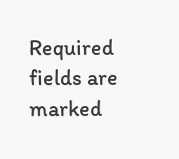Required fields are marked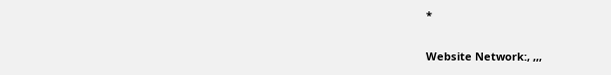*

Website Network:, ,,,